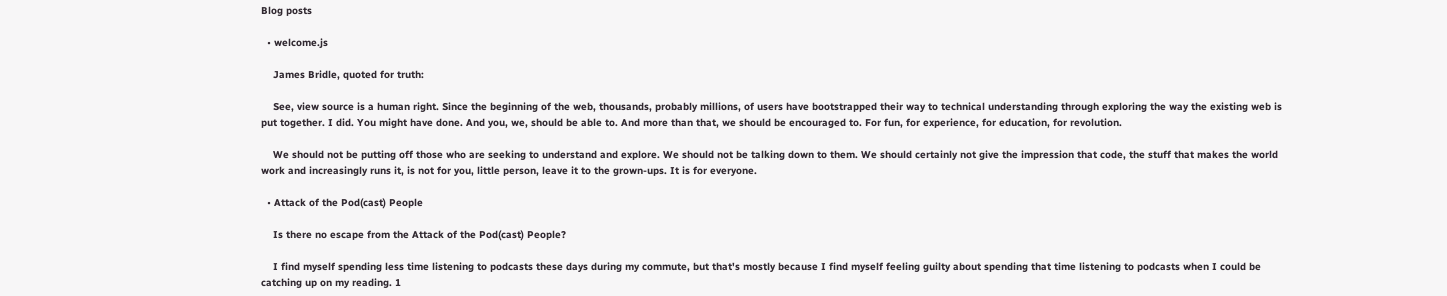Blog posts

  • welcome.js

    James Bridle, quoted for truth:

    See, view source is a human right. Since the beginning of the web, thousands, probably millions, of users have bootstrapped their way to technical understanding through exploring the way the existing web is put together. I did. You might have done. And you, we, should be able to. And more than that, we should be encouraged to. For fun, for experience, for education, for revolution.

    We should not be putting off those who are seeking to understand and explore. We should not be talking down to them. We should certainly not give the impression that code, the stuff that makes the world work and increasingly runs it, is not for you, little person, leave it to the grown-ups. It is for everyone.

  • Attack of the Pod(cast) People

    Is there no escape from the Attack of the Pod(cast) People?

    I find myself spending less time listening to podcasts these days during my commute, but that's mostly because I find myself feeling guilty about spending that time listening to podcasts when I could be catching up on my reading. 1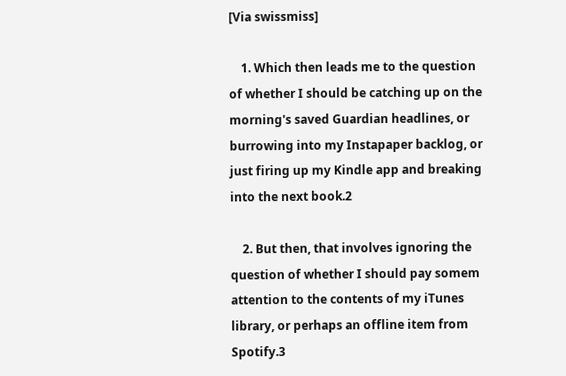[Via swissmiss]

    1. Which then leads me to the question of whether I should be catching up on the morning's saved Guardian headlines, or burrowing into my Instapaper backlog, or just firing up my Kindle app and breaking into the next book.2

    2. But then, that involves ignoring the question of whether I should pay somem attention to the contents of my iTunes library, or perhaps an offline item from Spotify.3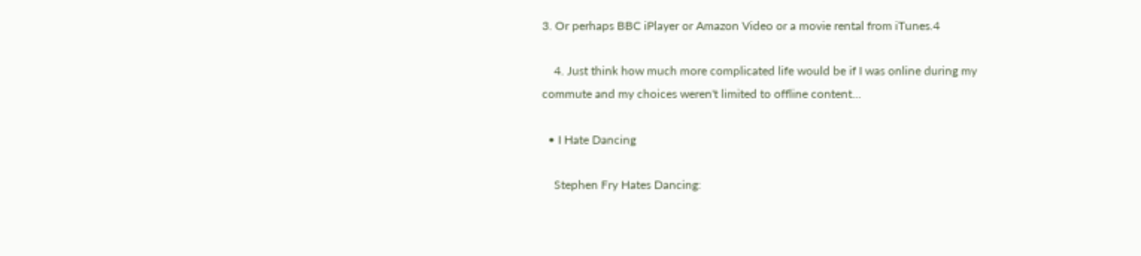3. Or perhaps BBC iPlayer or Amazon Video or a movie rental from iTunes.4

    4. Just think how much more complicated life would be if I was online during my commute and my choices weren't limited to offline content…

  • I Hate Dancing

    Stephen Fry Hates Dancing: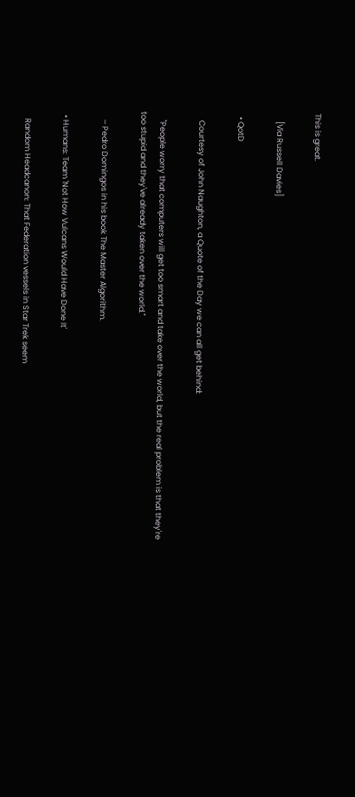This is great.

    [Via Russell Davies]

  • QotD

    Courtesy of John Naughton, a Quote of the Day we can all get behind:

    "People worry that computers will get too smart and take over the world, but the real problem is that they're too stupid and they've already taken over the world."

    – Pedro Domingos in his book The Master Algorithm.

  • Humans: Team 'Not How Vulcans Would Have Done It'

    Random Headcanon: That Federation vessels in Star Trek seem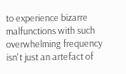to experience bizarre malfunctions with such overwhelming frequency isn't just an artefact of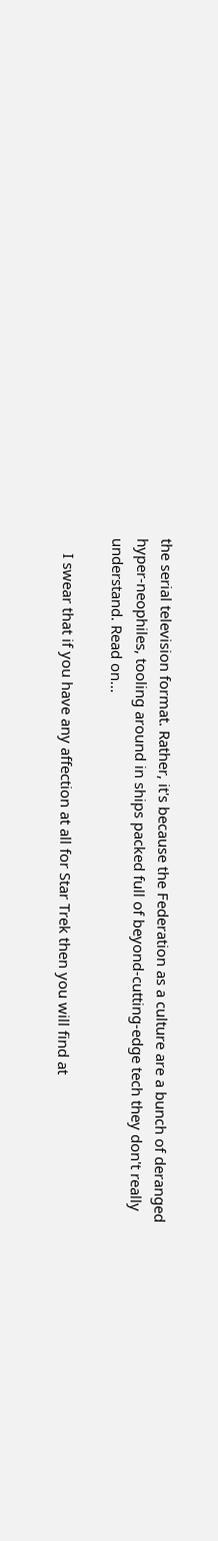the serial television format. Rather, it's because the Federation as a culture are a bunch of deranged hyper-neophiles, tooling around in ships packed full of beyond-cutting-edge tech they don't really understand. Read on…

    I swear that if you have any affection at all for Star Trek then you will find at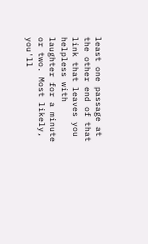least one passage at the other end of that link that leaves you helpless with laughter for a minute or two. Most likely, you'll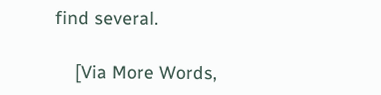find several.

    [Via More Words,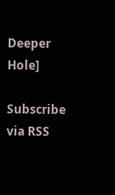Deeper Hole]

Subscribe via RSS